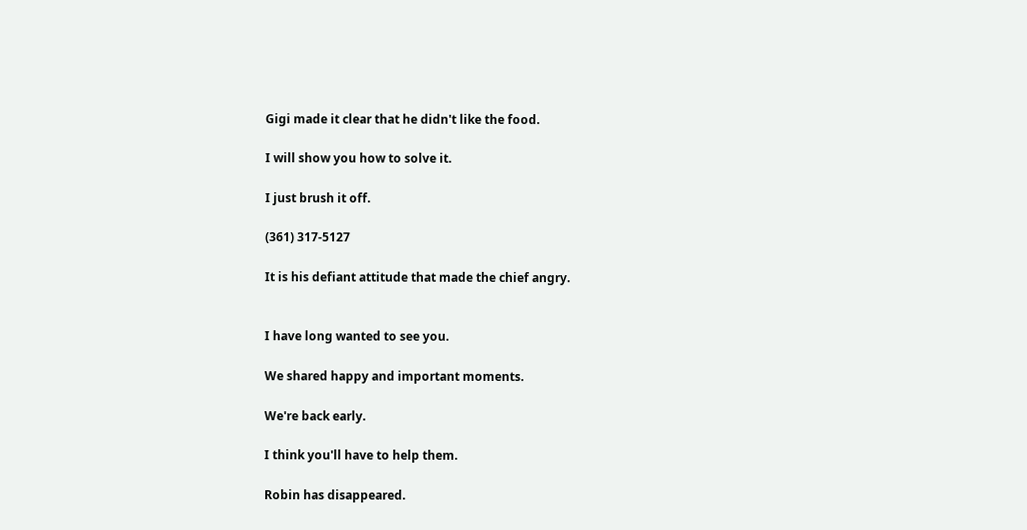Gigi made it clear that he didn't like the food.

I will show you how to solve it.

I just brush it off.

(361) 317-5127

It is his defiant attitude that made the chief angry.


I have long wanted to see you.

We shared happy and important moments.

We're back early.

I think you'll have to help them.

Robin has disappeared.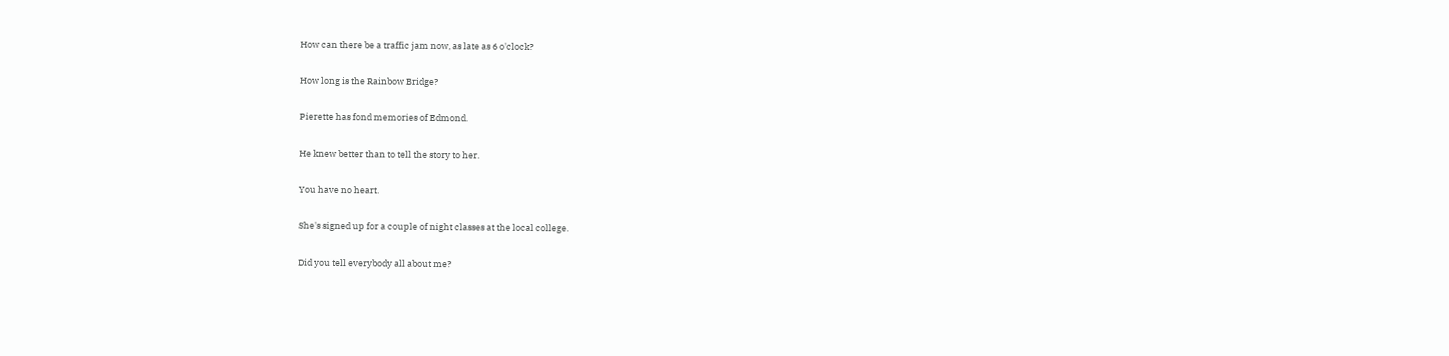How can there be a traffic jam now, as late as 6 o'clock?

How long is the Rainbow Bridge?

Pierette has fond memories of Edmond.

He knew better than to tell the story to her.

You have no heart.

She's signed up for a couple of night classes at the local college.

Did you tell everybody all about me?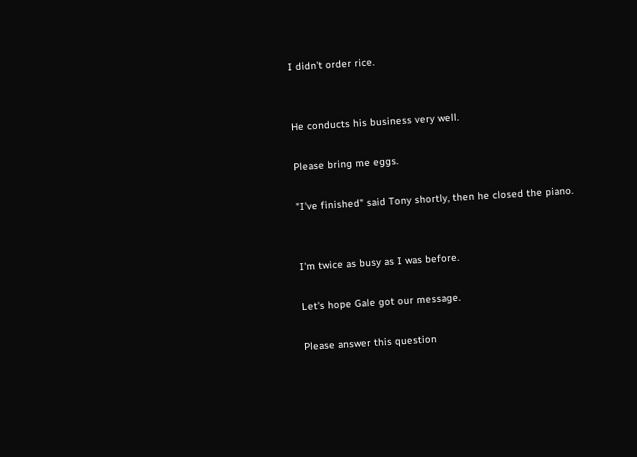I didn't order rice.


He conducts his business very well.

Please bring me eggs.

"I've finished" said Tony shortly, then he closed the piano.


I'm twice as busy as I was before.

Let's hope Gale got our message.

Please answer this question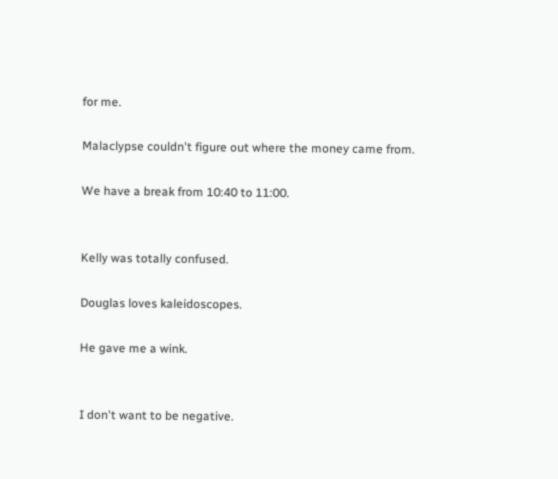for me.

Malaclypse couldn't figure out where the money came from.

We have a break from 10:40 to 11:00.


Kelly was totally confused.

Douglas loves kaleidoscopes.

He gave me a wink.


I don't want to be negative.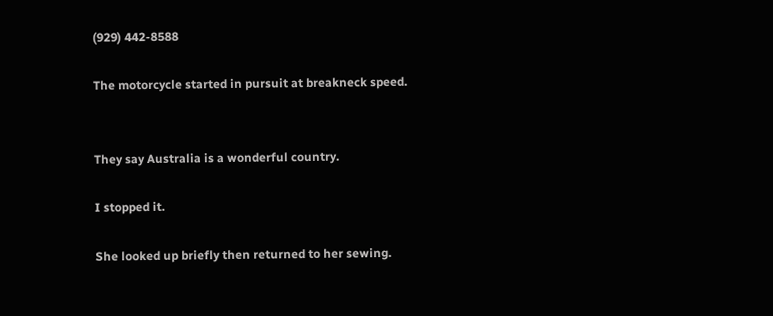(929) 442-8588

The motorcycle started in pursuit at breakneck speed.


They say Australia is a wonderful country.

I stopped it.

She looked up briefly then returned to her sewing.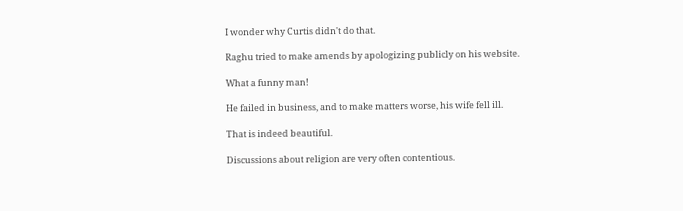I wonder why Curtis didn't do that.

Raghu tried to make amends by apologizing publicly on his website.

What a funny man!

He failed in business, and to make matters worse, his wife fell ill.

That is indeed beautiful.

Discussions about religion are very often contentious.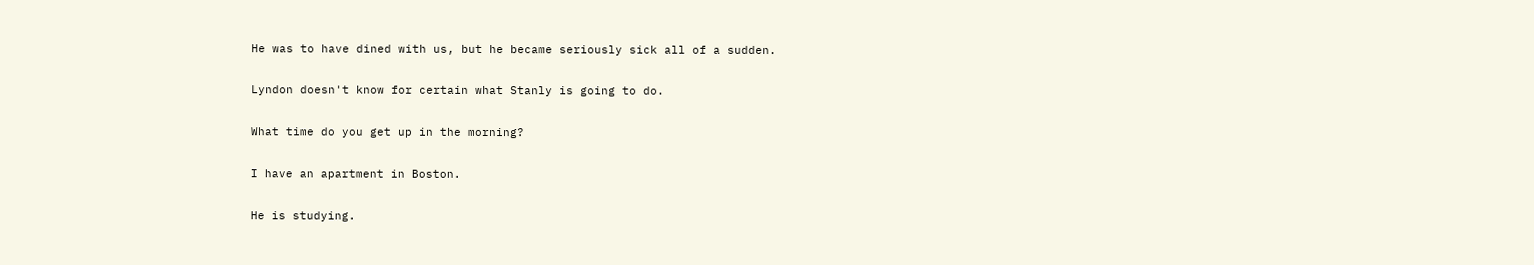He was to have dined with us, but he became seriously sick all of a sudden.

Lyndon doesn't know for certain what Stanly is going to do.

What time do you get up in the morning?

I have an apartment in Boston.

He is studying.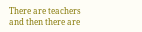There are teachers and then there are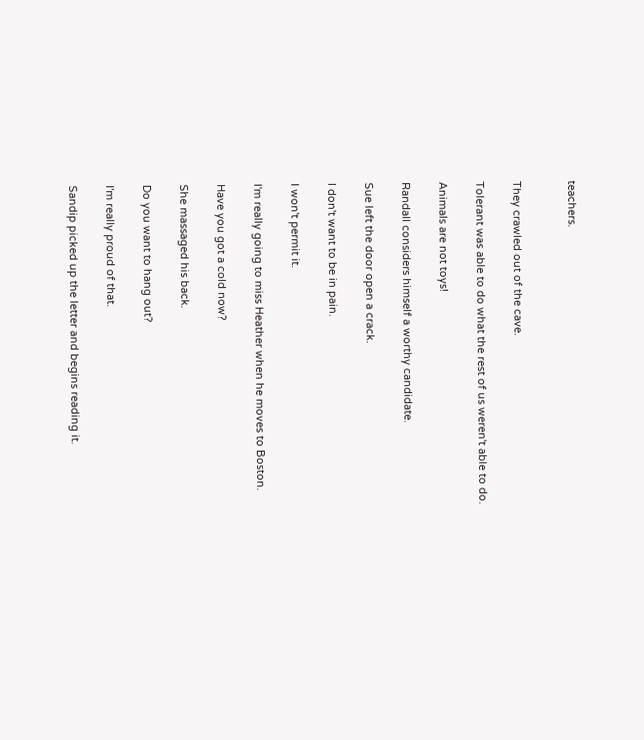teachers.


They crawled out of the cave.

Tolerant was able to do what the rest of us weren't able to do.

Animals are not toys!

Randall considers himself a worthy candidate.

Sue left the door open a crack.

I don't want to be in pain.

I won't permit it.

I'm really going to miss Heather when he moves to Boston.

Have you got a cold now?

She massaged his back.

Do you want to hang out?

I'm really proud of that.

Sandip picked up the letter and begins reading it.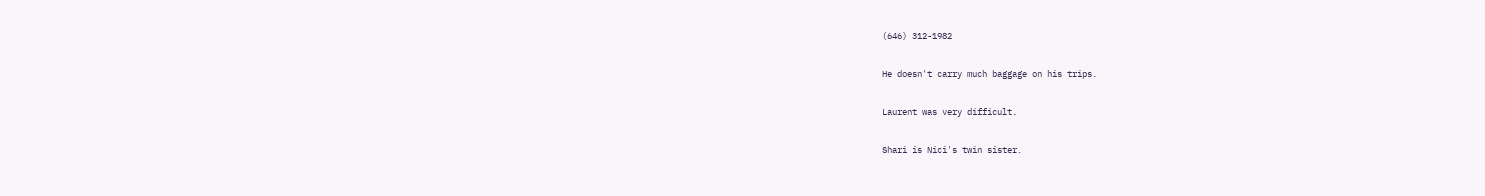(646) 312-1982

He doesn't carry much baggage on his trips.

Laurent was very difficult.

Shari is Nici's twin sister.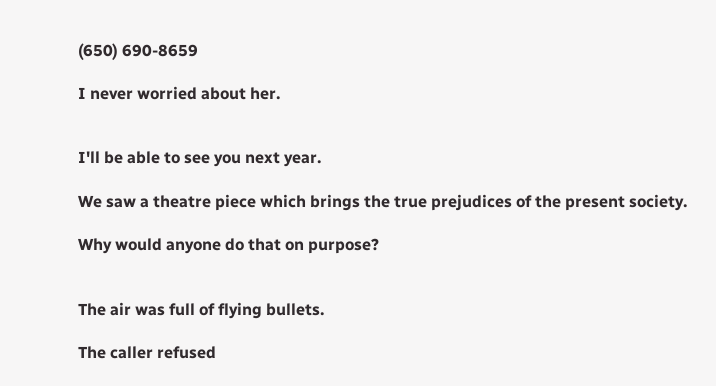(650) 690-8659

I never worried about her.


I'll be able to see you next year.

We saw a theatre piece which brings the true prejudices of the present society.

Why would anyone do that on purpose?


The air was full of flying bullets.

The caller refused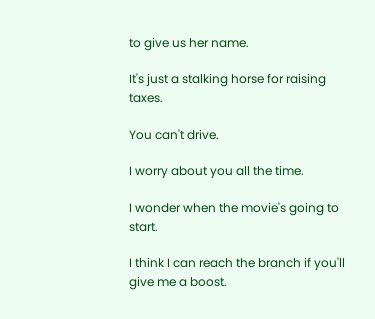to give us her name.

It's just a stalking horse for raising taxes.

You can't drive.

I worry about you all the time.

I wonder when the movie's going to start.

I think I can reach the branch if you'll give me a boost.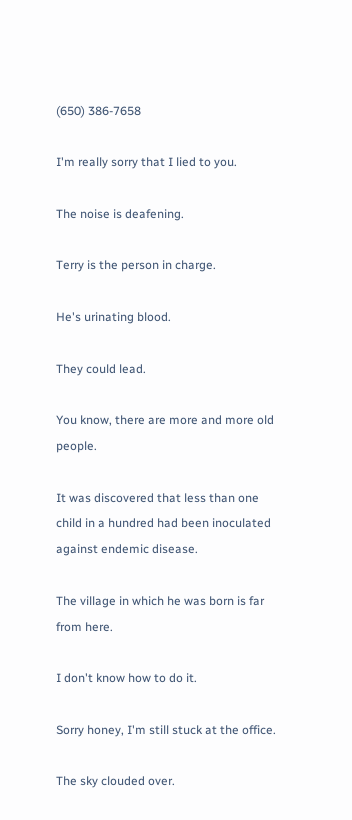(650) 386-7658

I'm really sorry that I lied to you.

The noise is deafening.

Terry is the person in charge.

He's urinating blood.

They could lead.

You know, there are more and more old people.

It was discovered that less than one child in a hundred had been inoculated against endemic disease.

The village in which he was born is far from here.

I don't know how to do it.

Sorry honey, I'm still stuck at the office.

The sky clouded over.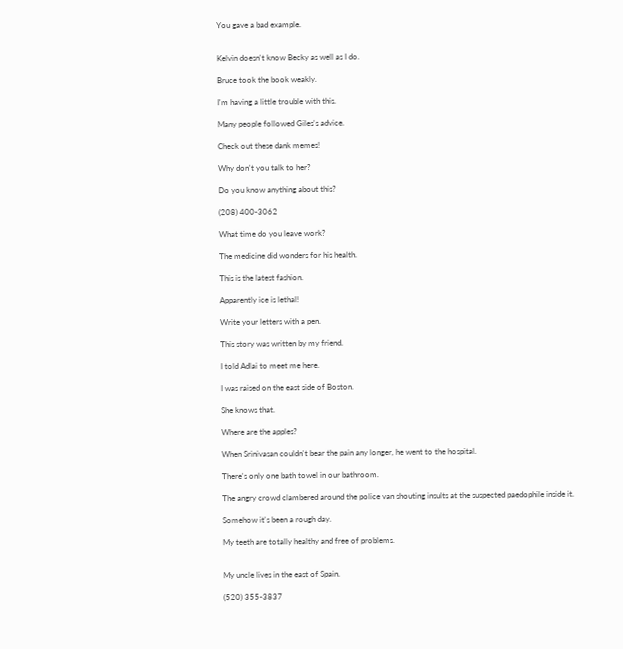You gave a bad example.


Kelvin doesn't know Becky as well as I do.

Bruce took the book weakly.

I'm having a little trouble with this.

Many people followed Giles's advice.

Check out these dank memes!

Why don't you talk to her?

Do you know anything about this?

(208) 400-3062

What time do you leave work?

The medicine did wonders for his health.

This is the latest fashion.

Apparently ice is lethal!

Write your letters with a pen.

This story was written by my friend.

I told Adlai to meet me here.

I was raised on the east side of Boston.

She knows that.

Where are the apples?

When Srinivasan couldn't bear the pain any longer, he went to the hospital.

There's only one bath towel in our bathroom.

The angry crowd clambered around the police van shouting insults at the suspected paedophile inside it.

Somehow it's been a rough day.

My teeth are totally healthy and free of problems.


My uncle lives in the east of Spain.

(520) 355-3837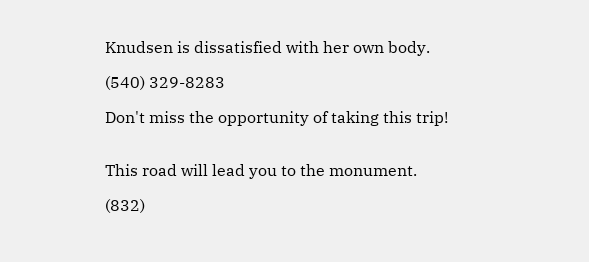Knudsen is dissatisfied with her own body.

(540) 329-8283

Don't miss the opportunity of taking this trip!


This road will lead you to the monument.

(832)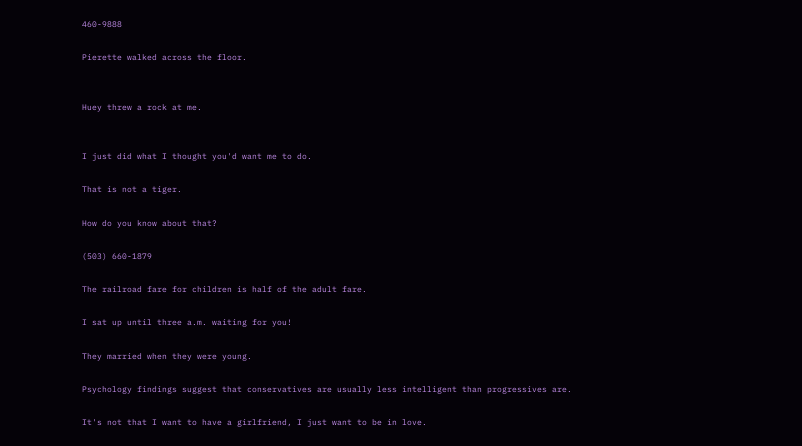460-9888

Pierette walked across the floor.


Huey threw a rock at me.


I just did what I thought you'd want me to do.

That is not a tiger.

How do you know about that?

(503) 660-1879

The railroad fare for children is half of the adult fare.

I sat up until three a.m. waiting for you!

They married when they were young.

Psychology findings suggest that conservatives are usually less intelligent than progressives are.

It's not that I want to have a girlfriend, I just want to be in love.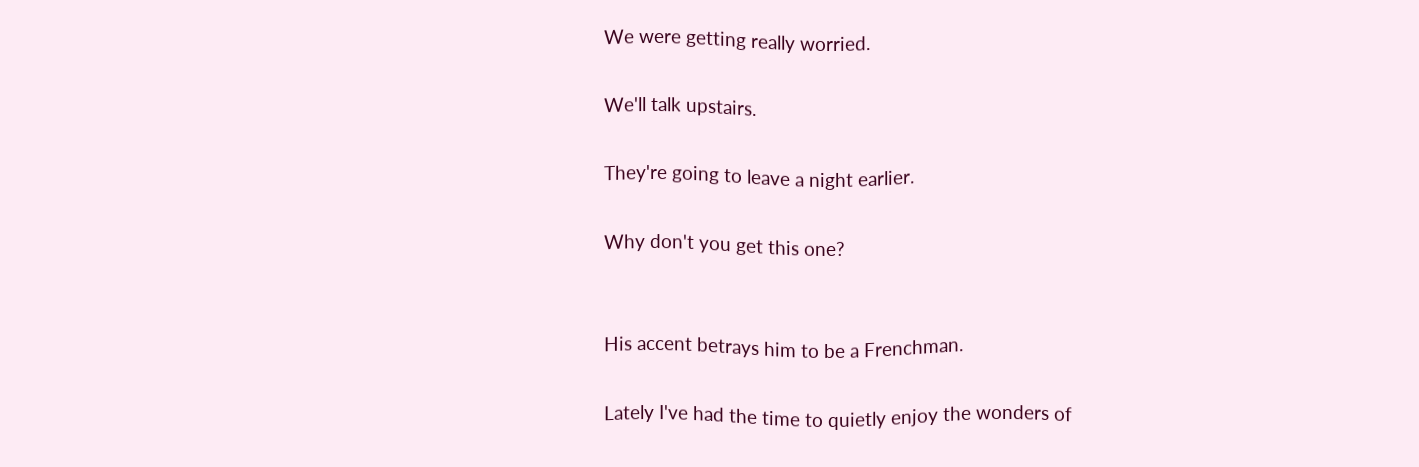We were getting really worried.

We'll talk upstairs.

They're going to leave a night earlier.

Why don't you get this one?


His accent betrays him to be a Frenchman.

Lately I've had the time to quietly enjoy the wonders of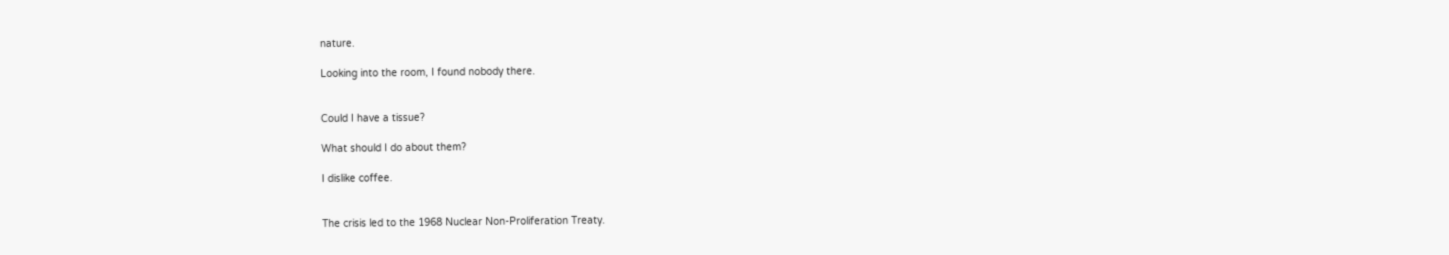nature.

Looking into the room, I found nobody there.


Could I have a tissue?

What should I do about them?

I dislike coffee.


The crisis led to the 1968 Nuclear Non-Proliferation Treaty.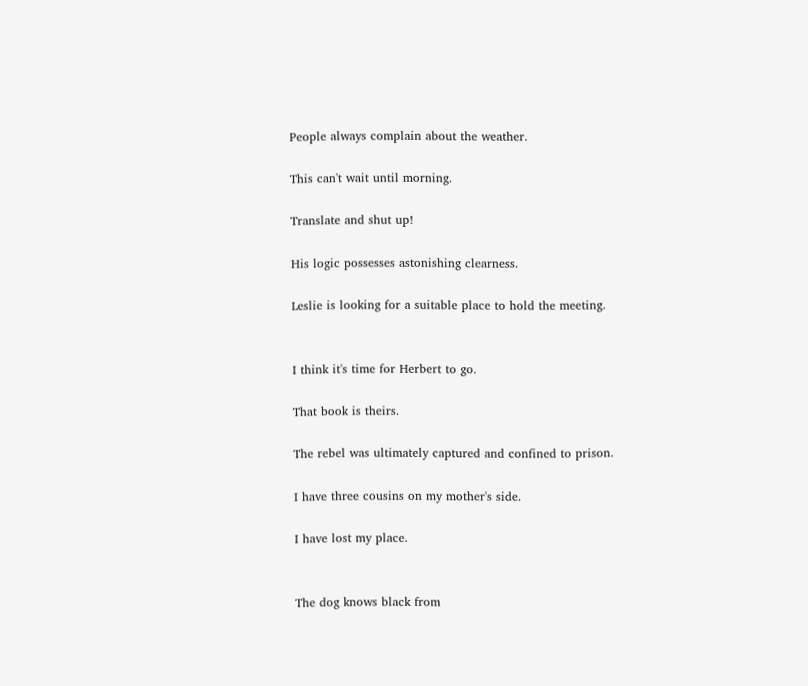People always complain about the weather.

This can't wait until morning.

Translate and shut up!

His logic possesses astonishing clearness.

Leslie is looking for a suitable place to hold the meeting.


I think it's time for Herbert to go.

That book is theirs.

The rebel was ultimately captured and confined to prison.

I have three cousins on my mother's side.

I have lost my place.


The dog knows black from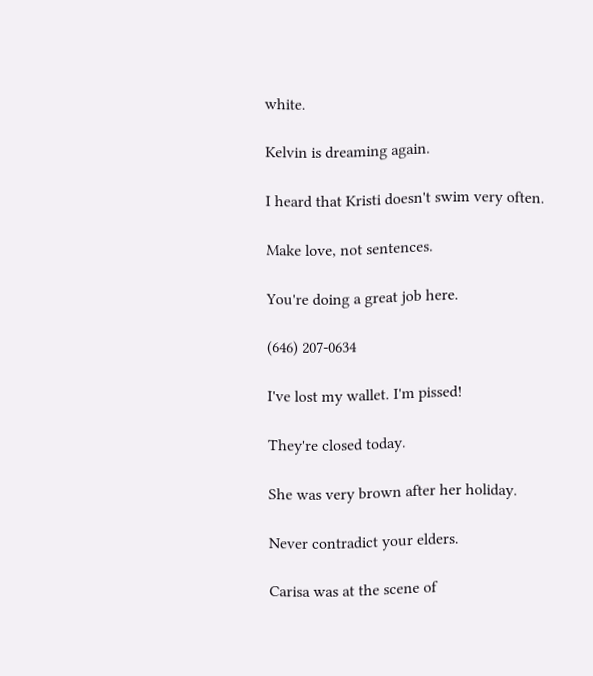white.

Kelvin is dreaming again.

I heard that Kristi doesn't swim very often.

Make love, not sentences.

You're doing a great job here.

(646) 207-0634

I've lost my wallet. I'm pissed!

They're closed today.

She was very brown after her holiday.

Never contradict your elders.

Carisa was at the scene of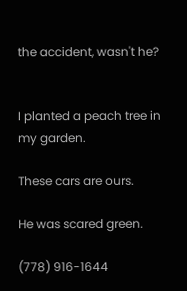the accident, wasn't he?


I planted a peach tree in my garden.

These cars are ours.

He was scared green.

(778) 916-1644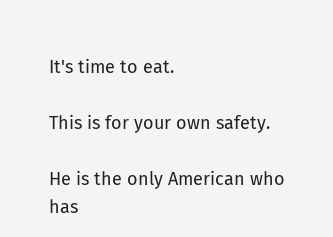It's time to eat.

This is for your own safety.

He is the only American who has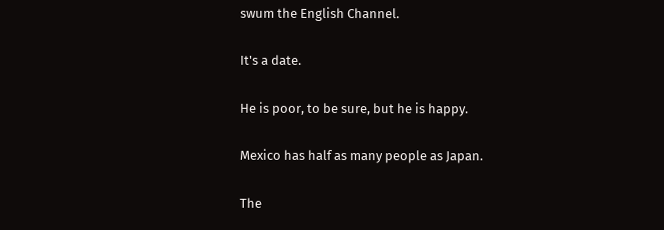swum the English Channel.

It's a date.

He is poor, to be sure, but he is happy.

Mexico has half as many people as Japan.

The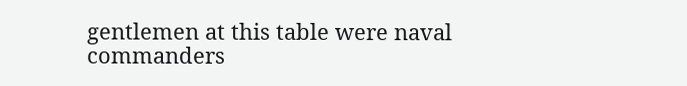gentlemen at this table were naval commanders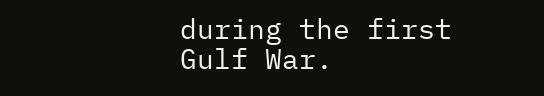during the first Gulf War.